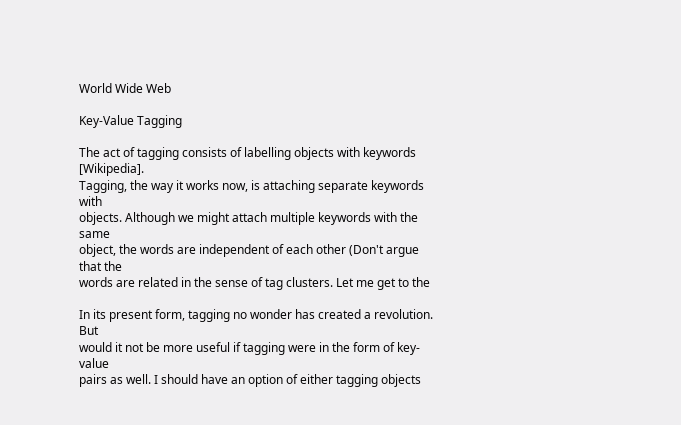World Wide Web

Key-Value Tagging

The act of tagging consists of labelling objects with keywords [Wikipedia].
Tagging, the way it works now, is attaching separate keywords with
objects. Although we might attach multiple keywords with the same
object, the words are independent of each other (Don't argue that the
words are related in the sense of tag clusters. Let me get to the

In its present form, tagging no wonder has created a revolution. But
would it not be more useful if tagging were in the form of key-value
pairs as well. I should have an option of either tagging objects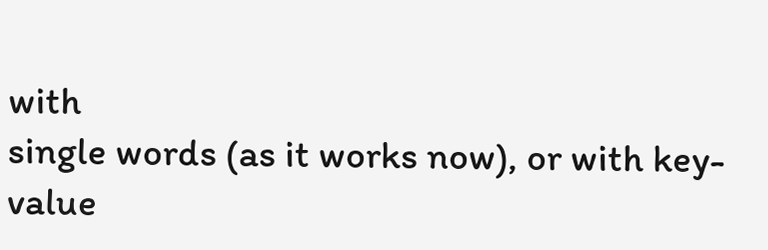with
single words (as it works now), or with key-value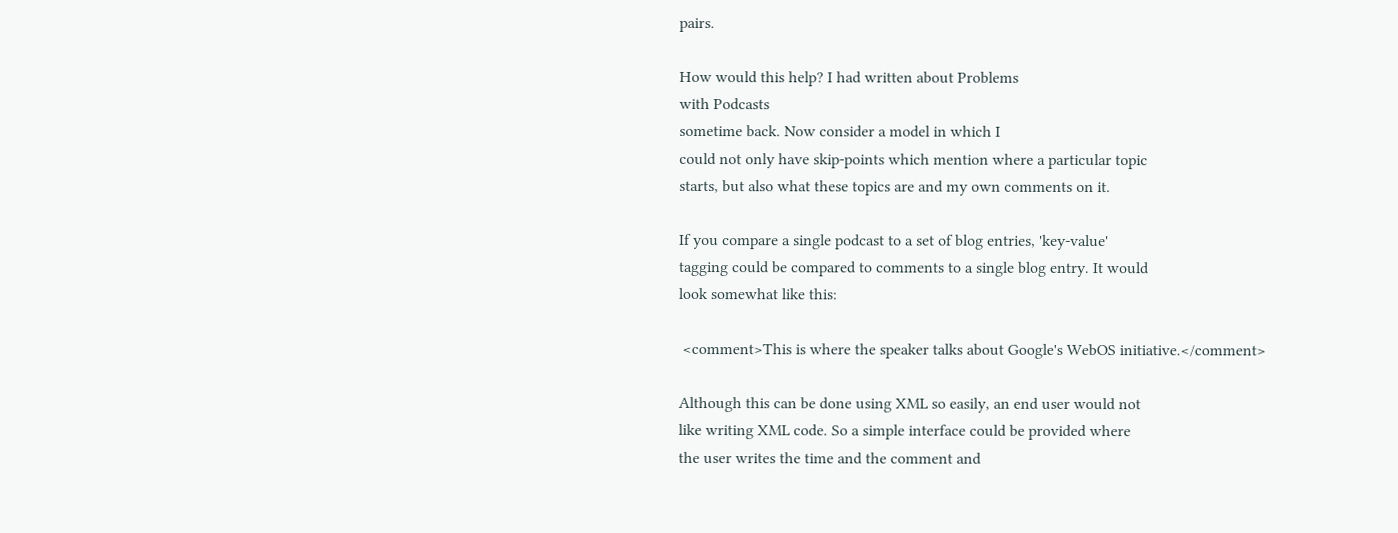pairs.

How would this help? I had written about Problems
with Podcasts
sometime back. Now consider a model in which I
could not only have skip-points which mention where a particular topic
starts, but also what these topics are and my own comments on it.

If you compare a single podcast to a set of blog entries, 'key-value'
tagging could be compared to comments to a single blog entry. It would
look somewhat like this:

 <comment>This is where the speaker talks about Google's WebOS initiative.</comment>

Although this can be done using XML so easily, an end user would not
like writing XML code. So a simple interface could be provided where
the user writes the time and the comment and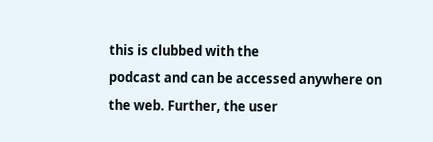this is clubbed with the
podcast and can be accessed anywhere on the web. Further, the user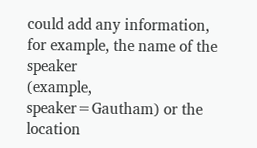could add any information, for example, the name of the speaker
(example, speaker=Gautham) or the location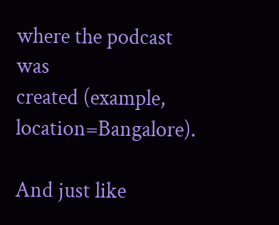where the podcast was
created (example, location=Bangalore).

And just like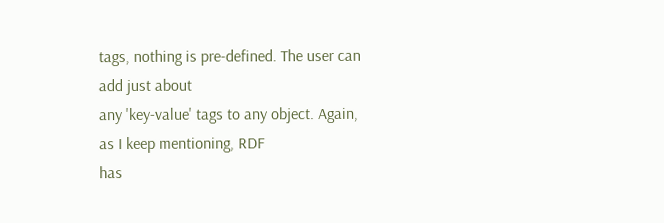tags, nothing is pre-defined. The user can add just about
any 'key-value' tags to any object. Again, as I keep mentioning, RDF
has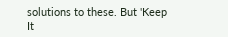solutions to these. But 'Keep It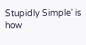Stupidly Simple' is how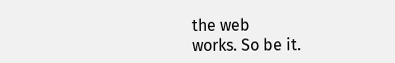the web
works. So be it.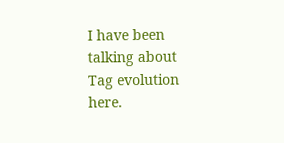I have been talking about Tag evolution here.